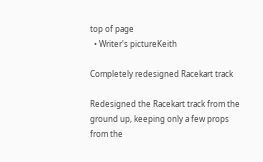top of page
  • Writer's pictureKeith

Completely redesigned Racekart track

Redesigned the Racekart track from the ground up, keeping only a few props from the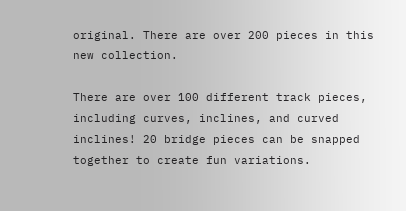original. There are over 200 pieces in this new collection.

There are over 100 different track pieces, including curves, inclines, and curved inclines! 20 bridge pieces can be snapped together to create fun variations.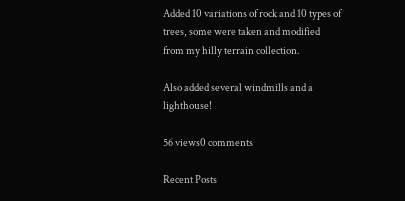Added 10 variations of rock and 10 types of trees, some were taken and modified from my hilly terrain collection.

Also added several windmills and a lighthouse!

56 views0 comments

Recent Posts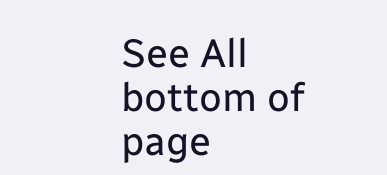See All
bottom of page